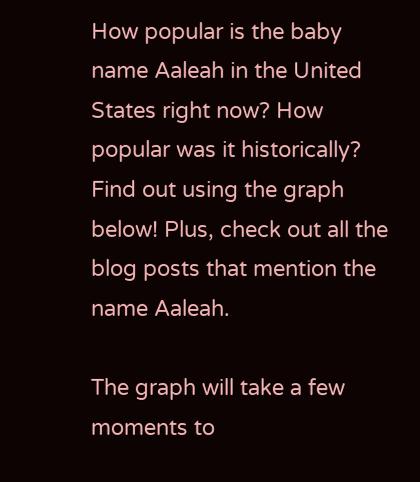How popular is the baby name Aaleah in the United States right now? How popular was it historically? Find out using the graph below! Plus, check out all the blog posts that mention the name Aaleah.

The graph will take a few moments to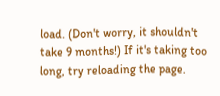load. (Don't worry, it shouldn't take 9 months!) If it's taking too long, try reloading the page.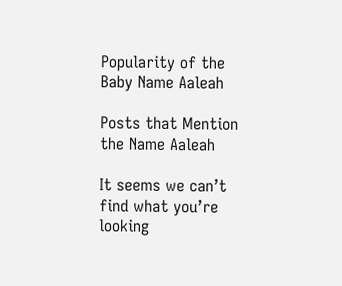Popularity of the Baby Name Aaleah

Posts that Mention the Name Aaleah

It seems we can’t find what you’re looking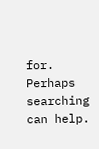for. Perhaps searching can help.